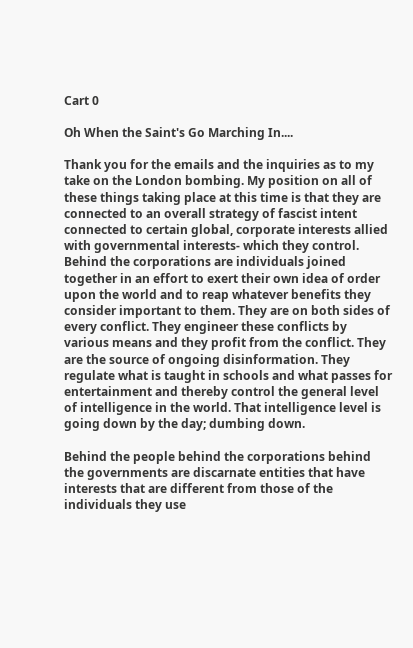Cart 0

Oh When the Saint's Go Marching In....

Thank you for the emails and the inquiries as to my take on the London bombing. My position on all of these things taking place at this time is that they are connected to an overall strategy of fascist intent connected to certain global, corporate interests allied with governmental interests- which they control. Behind the corporations are individuals joined together in an effort to exert their own idea of order upon the world and to reap whatever benefits they consider important to them. They are on both sides of every conflict. They engineer these conflicts by various means and they profit from the conflict. They are the source of ongoing disinformation. They regulate what is taught in schools and what passes for entertainment and thereby control the general level of intelligence in the world. That intelligence level is going down by the day; dumbing down.

Behind the people behind the corporations behind the governments are discarnate entities that have interests that are different from those of the individuals they use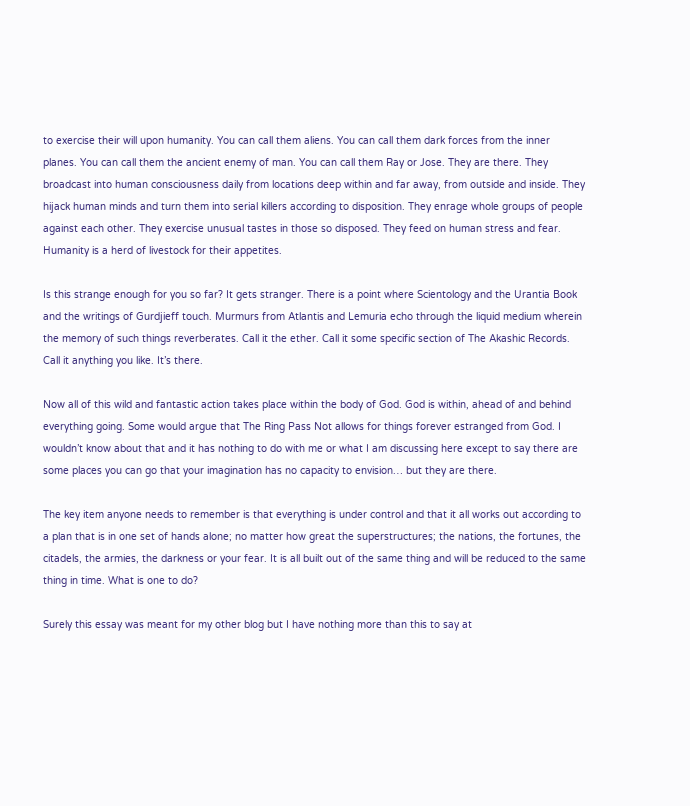to exercise their will upon humanity. You can call them aliens. You can call them dark forces from the inner planes. You can call them the ancient enemy of man. You can call them Ray or Jose. They are there. They broadcast into human consciousness daily from locations deep within and far away, from outside and inside. They hijack human minds and turn them into serial killers according to disposition. They enrage whole groups of people against each other. They exercise unusual tastes in those so disposed. They feed on human stress and fear. Humanity is a herd of livestock for their appetites.

Is this strange enough for you so far? It gets stranger. There is a point where Scientology and the Urantia Book and the writings of Gurdjieff touch. Murmurs from Atlantis and Lemuria echo through the liquid medium wherein the memory of such things reverberates. Call it the ether. Call it some specific section of The Akashic Records. Call it anything you like. It’s there.

Now all of this wild and fantastic action takes place within the body of God. God is within, ahead of and behind everything going. Some would argue that The Ring Pass Not allows for things forever estranged from God. I wouldn’t know about that and it has nothing to do with me or what I am discussing here except to say there are some places you can go that your imagination has no capacity to envision… but they are there.

The key item anyone needs to remember is that everything is under control and that it all works out according to a plan that is in one set of hands alone; no matter how great the superstructures; the nations, the fortunes, the citadels, the armies, the darkness or your fear. It is all built out of the same thing and will be reduced to the same thing in time. What is one to do?

Surely this essay was meant for my other blog but I have nothing more than this to say at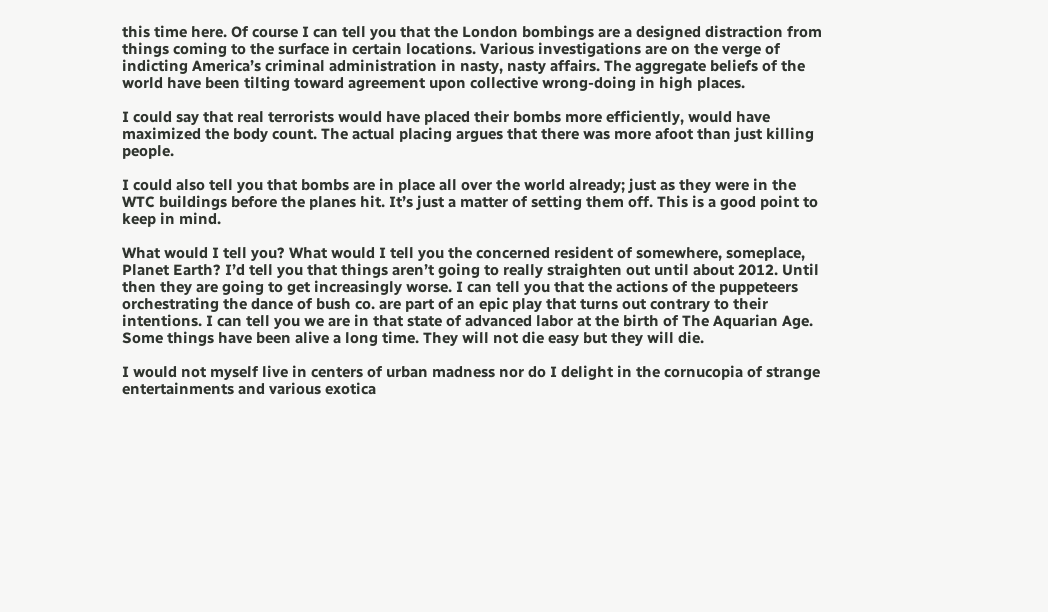this time here. Of course I can tell you that the London bombings are a designed distraction from things coming to the surface in certain locations. Various investigations are on the verge of indicting America’s criminal administration in nasty, nasty affairs. The aggregate beliefs of the world have been tilting toward agreement upon collective wrong-doing in high places.

I could say that real terrorists would have placed their bombs more efficiently, would have maximized the body count. The actual placing argues that there was more afoot than just killing people.

I could also tell you that bombs are in place all over the world already; just as they were in the WTC buildings before the planes hit. It’s just a matter of setting them off. This is a good point to keep in mind.

What would I tell you? What would I tell you the concerned resident of somewhere, someplace, Planet Earth? I’d tell you that things aren’t going to really straighten out until about 2012. Until then they are going to get increasingly worse. I can tell you that the actions of the puppeteers orchestrating the dance of bush co. are part of an epic play that turns out contrary to their intentions. I can tell you we are in that state of advanced labor at the birth of The Aquarian Age. Some things have been alive a long time. They will not die easy but they will die.

I would not myself live in centers of urban madness nor do I delight in the cornucopia of strange entertainments and various exotica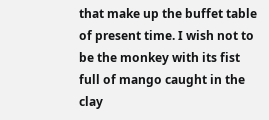that make up the buffet table of present time. I wish not to be the monkey with its fist full of mango caught in the clay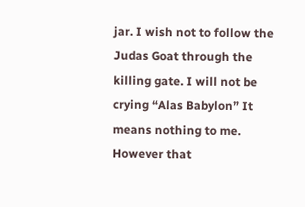jar. I wish not to follow the Judas Goat through the killing gate. I will not be crying “Alas Babylon” It means nothing to me. However that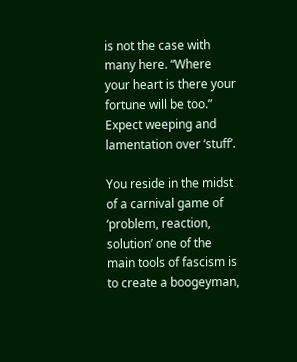is not the case with many here. “Where your heart is there your fortune will be too.” Expect weeping and lamentation over ‘stuff’.

You reside in the midst of a carnival game of ‘problem, reaction, solution’ one of the main tools of fascism is to create a boogeyman,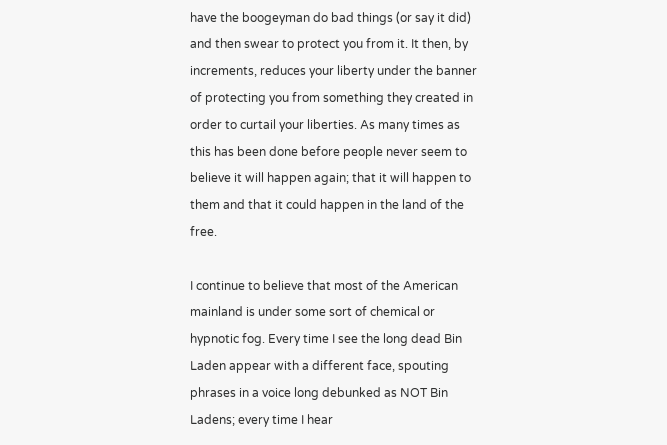have the boogeyman do bad things (or say it did) and then swear to protect you from it. It then, by increments, reduces your liberty under the banner of protecting you from something they created in order to curtail your liberties. As many times as this has been done before people never seem to believe it will happen again; that it will happen to them and that it could happen in the land of the free.

I continue to believe that most of the American mainland is under some sort of chemical or hypnotic fog. Every time I see the long dead Bin Laden appear with a different face, spouting phrases in a voice long debunked as NOT Bin Ladens; every time I hear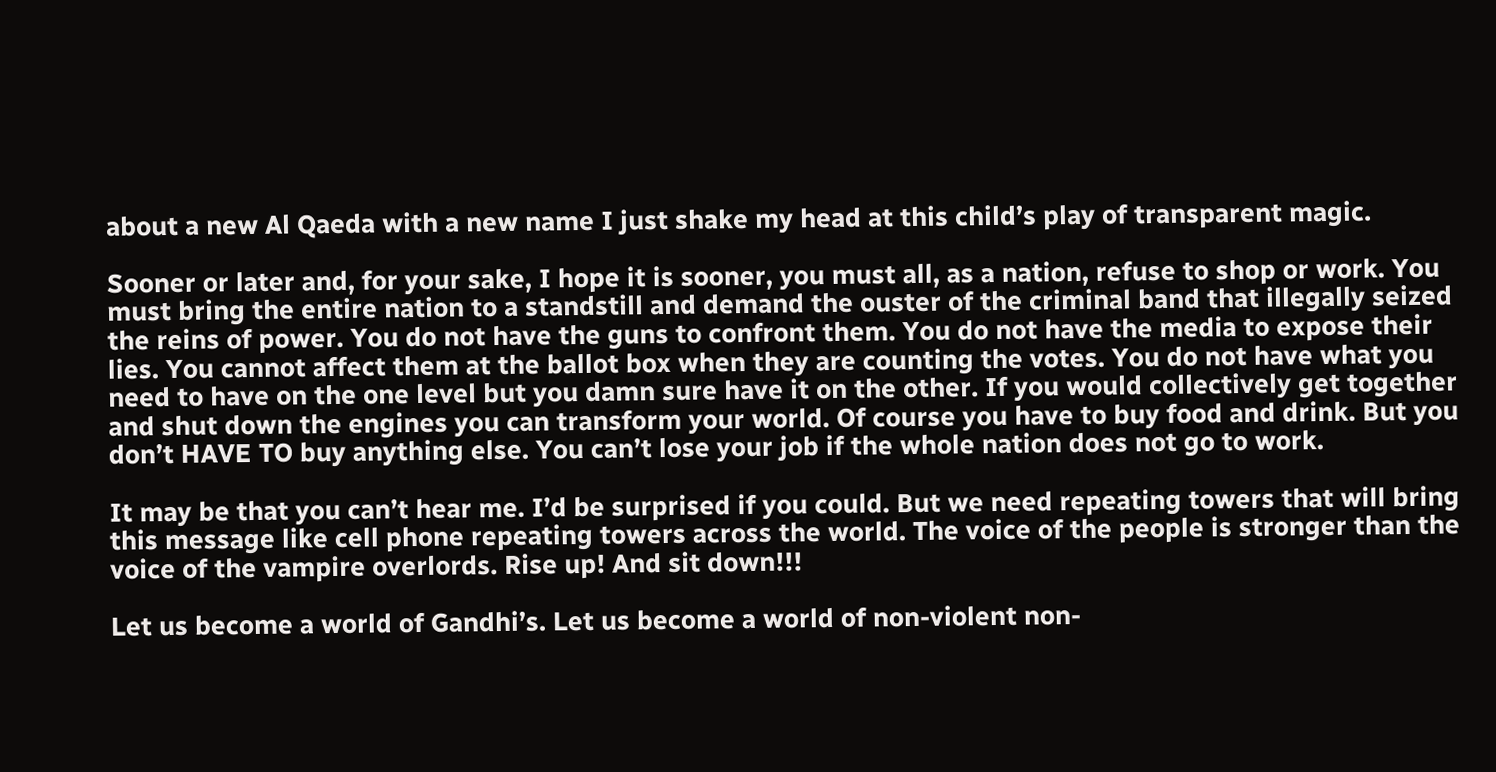about a new Al Qaeda with a new name I just shake my head at this child’s play of transparent magic.

Sooner or later and, for your sake, I hope it is sooner, you must all, as a nation, refuse to shop or work. You must bring the entire nation to a standstill and demand the ouster of the criminal band that illegally seized the reins of power. You do not have the guns to confront them. You do not have the media to expose their lies. You cannot affect them at the ballot box when they are counting the votes. You do not have what you need to have on the one level but you damn sure have it on the other. If you would collectively get together and shut down the engines you can transform your world. Of course you have to buy food and drink. But you don’t HAVE TO buy anything else. You can’t lose your job if the whole nation does not go to work.

It may be that you can’t hear me. I’d be surprised if you could. But we need repeating towers that will bring this message like cell phone repeating towers across the world. The voice of the people is stronger than the voice of the vampire overlords. Rise up! And sit down!!!

Let us become a world of Gandhi’s. Let us become a world of non-violent non-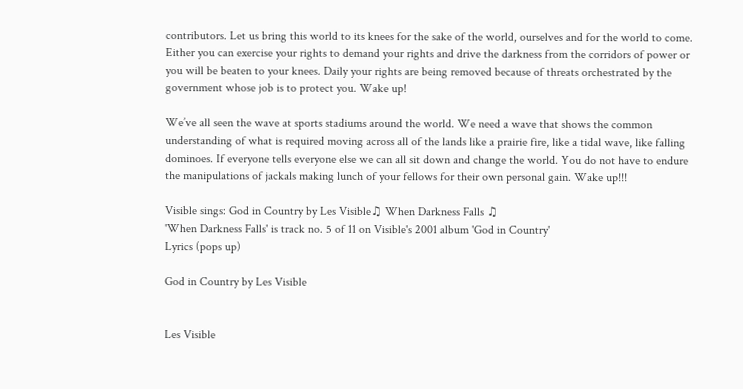contributors. Let us bring this world to its knees for the sake of the world, ourselves and for the world to come. Either you can exercise your rights to demand your rights and drive the darkness from the corridors of power or you will be beaten to your knees. Daily your rights are being removed because of threats orchestrated by the government whose job is to protect you. Wake up!

We’ve all seen the wave at sports stadiums around the world. We need a wave that shows the common understanding of what is required moving across all of the lands like a prairie fire, like a tidal wave, like falling dominoes. If everyone tells everyone else we can all sit down and change the world. You do not have to endure the manipulations of jackals making lunch of your fellows for their own personal gain. Wake up!!!

Visible sings: God in Country by Les Visible♫ When Darkness Falls ♫
'When Darkness Falls' is track no. 5 of 11 on Visible's 2001 album 'God in Country'
Lyrics (pops up)

God in Country by Les Visible


Les Visible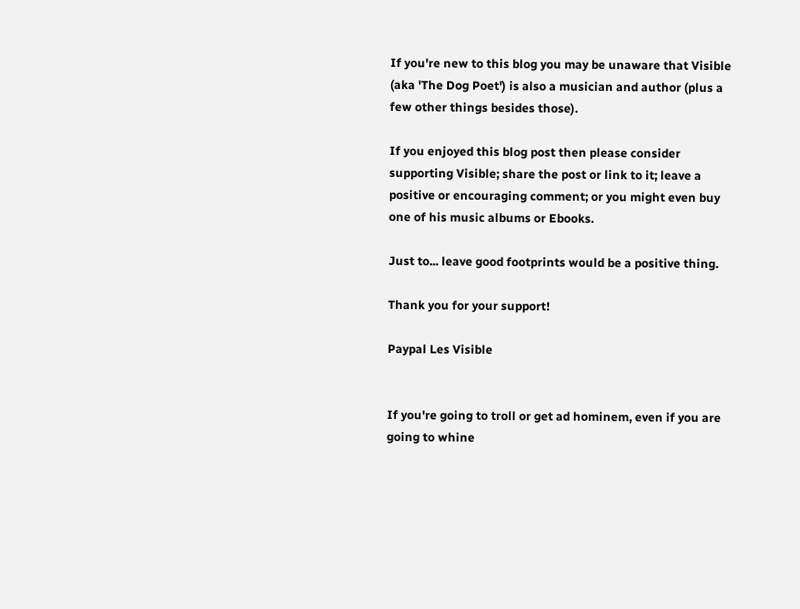If you're new to this blog you may be unaware that Visible (aka 'The Dog Poet') is also a musician and author (plus a few other things besides those).

If you enjoyed this blog post then please consider supporting Visible; share the post or link to it; leave a positive or encouraging comment; or you might even buy one of his music albums or Ebooks.

Just to... leave good footprints would be a positive thing.

Thank you for your support!

Paypal Les Visible


If you're going to troll or get ad hominem, even if you are going to whine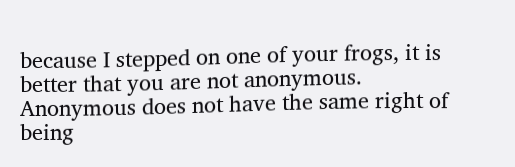because I stepped on one of your frogs, it is better that you are not anonymous. Anonymous does not have the same right of being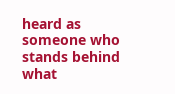heard as someone who stands behind what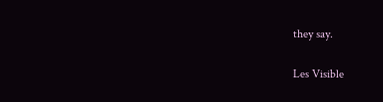they say.

Les Visible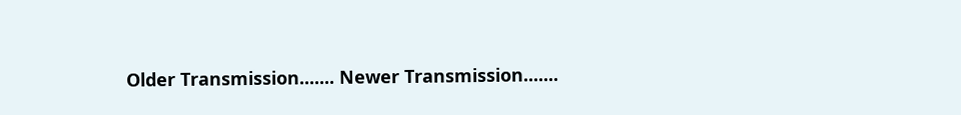Older Transmission....... Newer Transmission.......